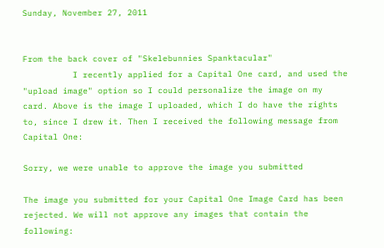Sunday, November 27, 2011


From the back cover of "Skelebunnies Spanktacular"
          I recently applied for a Capital One card, and used the "upload image" option so I could personalize the image on my card. Above is the image I uploaded, which I do have the rights to, since I drew it. Then I received the following message from Capital One:

Sorry, we were unable to approve the image you submitted

The image you submitted for your Capital One Image Card has been rejected. We will not approve any images that contain the following: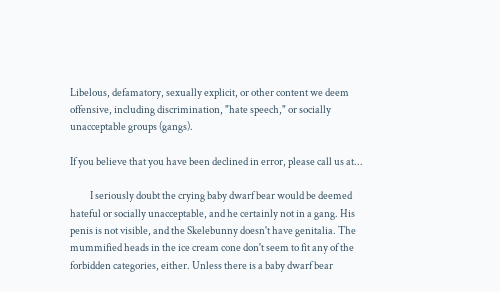Libelous, defamatory, sexually explicit, or other content we deem offensive, including discrimination, "hate speech," or socially unacceptable groups (gangs).

If you believe that you have been declined in error, please call us at...

          I seriously doubt the crying baby dwarf bear would be deemed hateful or socially unacceptable, and he certainly not in a gang. His penis is not visible, and the Skelebunny doesn't have genitalia. The mummified heads in the ice cream cone don't seem to fit any of the forbidden categories, either. Unless there is a baby dwarf bear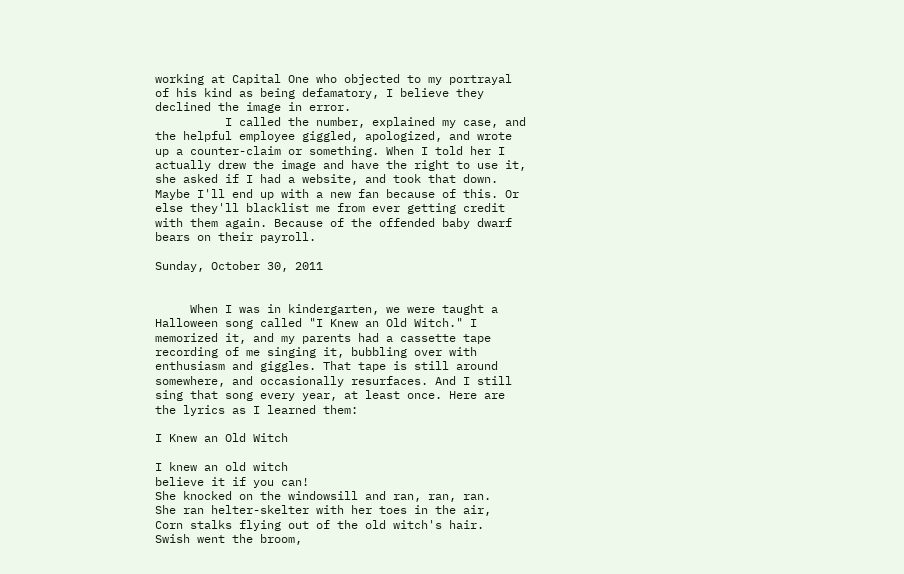working at Capital One who objected to my portrayal of his kind as being defamatory, I believe they declined the image in error.
          I called the number, explained my case, and the helpful employee giggled, apologized, and wrote up a counter-claim or something. When I told her I actually drew the image and have the right to use it, she asked if I had a website, and took that down. Maybe I'll end up with a new fan because of this. Or else they'll blacklist me from ever getting credit with them again. Because of the offended baby dwarf bears on their payroll.

Sunday, October 30, 2011


     When I was in kindergarten, we were taught a Halloween song called "I Knew an Old Witch." I memorized it, and my parents had a cassette tape recording of me singing it, bubbling over with enthusiasm and giggles. That tape is still around somewhere, and occasionally resurfaces. And I still sing that song every year, at least once. Here are the lyrics as I learned them:

I Knew an Old Witch

I knew an old witch
believe it if you can!
She knocked on the windowsill and ran, ran, ran.
She ran helter-skelter with her toes in the air,
Corn stalks flying out of the old witch's hair.
Swish went the broom,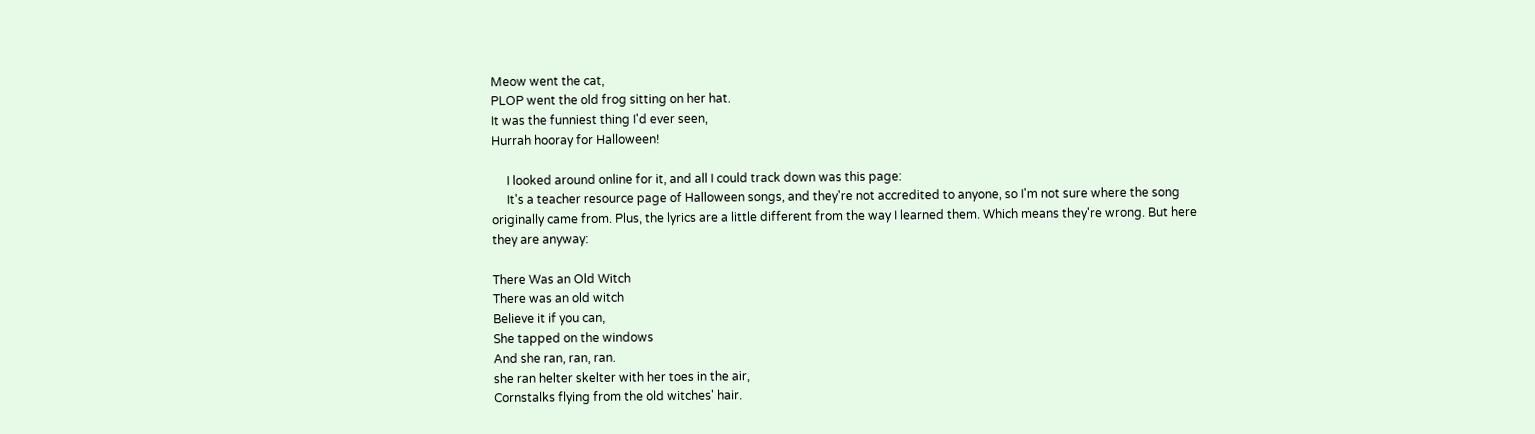Meow went the cat,
PLOP went the old frog sitting on her hat.
It was the funniest thing I'd ever seen,
Hurrah hooray for Halloween!

     I looked around online for it, and all I could track down was this page:
     It's a teacher resource page of Halloween songs, and they're not accredited to anyone, so I'm not sure where the song originally came from. Plus, the lyrics are a little different from the way I learned them. Which means they're wrong. But here they are anyway:

There Was an Old Witch
There was an old witch
Believe it if you can,
She tapped on the windows
And she ran, ran, ran.
she ran helter skelter with her toes in the air,
Cornstalks flying from the old witches' hair.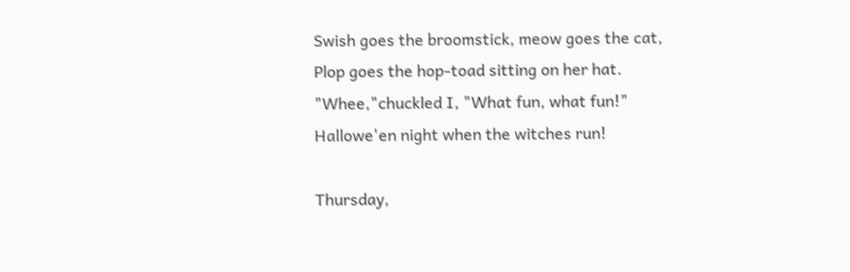Swish goes the broomstick, meow goes the cat,
Plop goes the hop-toad sitting on her hat.
"Whee,"chuckled I, "What fun, what fun!"
Hallowe'en night when the witches run!

Thursday,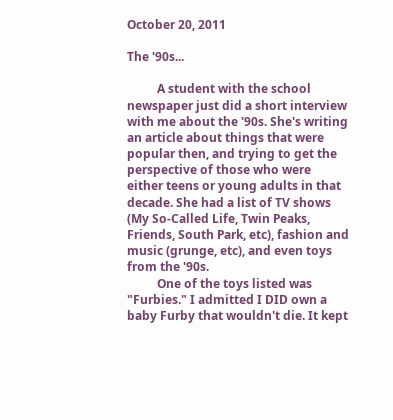October 20, 2011

The '90s...

          A student with the school newspaper just did a short interview with me about the '90s. She's writing an article about things that were popular then, and trying to get the perspective of those who were either teens or young adults in that decade. She had a list of TV shows (My So-Called Life, Twin Peaks, Friends, South Park, etc), fashion and music (grunge, etc), and even toys from the '90s.
          One of the toys listed was "Furbies." I admitted I DID own a baby Furby that wouldn't die. It kept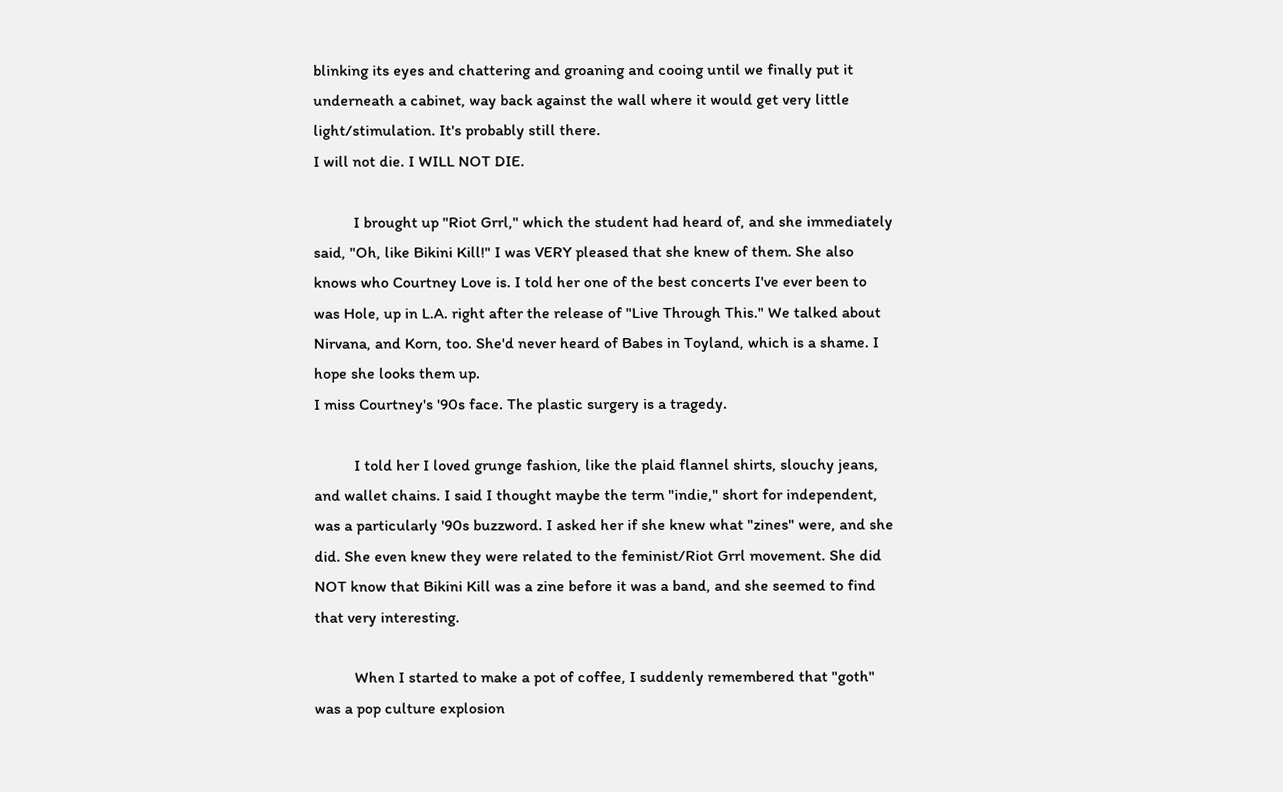blinking its eyes and chattering and groaning and cooing until we finally put it underneath a cabinet, way back against the wall where it would get very little light/stimulation. It's probably still there.
I will not die. I WILL NOT DIE.

          I brought up "Riot Grrl," which the student had heard of, and she immediately said, "Oh, like Bikini Kill!" I was VERY pleased that she knew of them. She also knows who Courtney Love is. I told her one of the best concerts I've ever been to was Hole, up in L.A. right after the release of "Live Through This." We talked about Nirvana, and Korn, too. She'd never heard of Babes in Toyland, which is a shame. I hope she looks them up.
I miss Courtney's '90s face. The plastic surgery is a tragedy.

          I told her I loved grunge fashion, like the plaid flannel shirts, slouchy jeans, and wallet chains. I said I thought maybe the term "indie," short for independent, was a particularly '90s buzzword. I asked her if she knew what "zines" were, and she did. She even knew they were related to the feminist/Riot Grrl movement. She did NOT know that Bikini Kill was a zine before it was a band, and she seemed to find that very interesting.

          When I started to make a pot of coffee, I suddenly remembered that "goth" was a pop culture explosion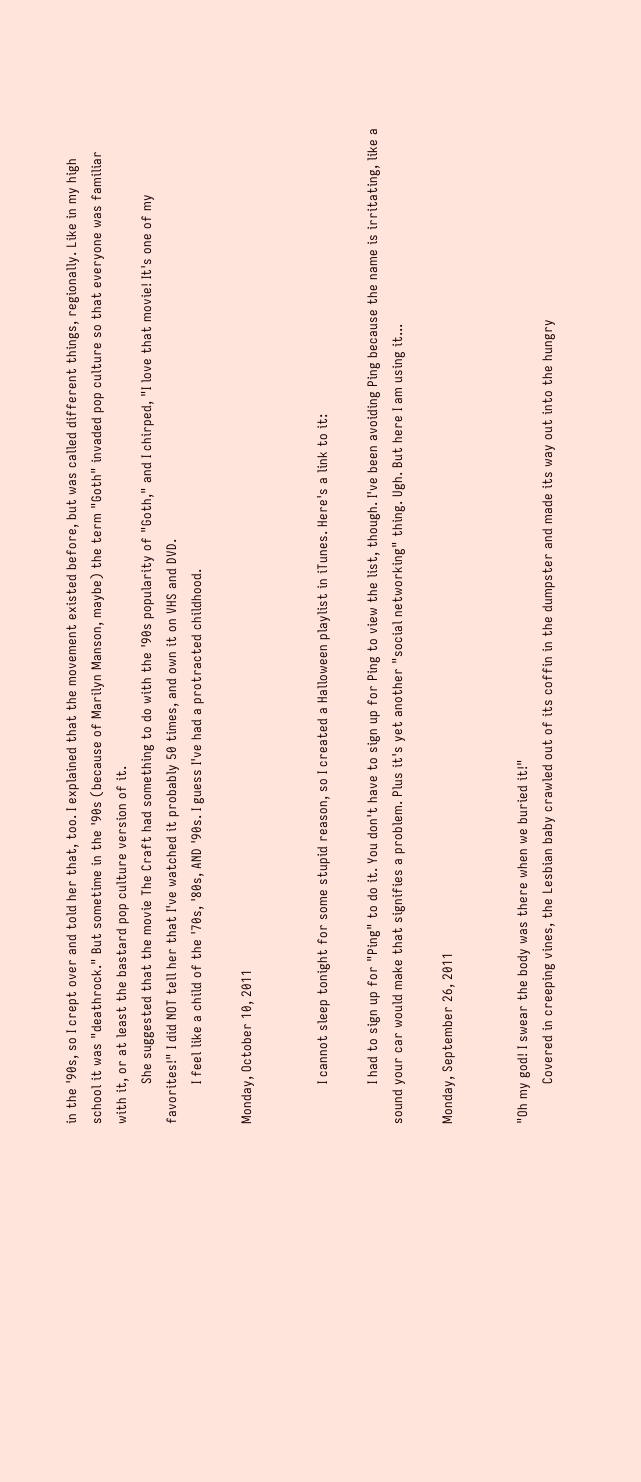in the '90s, so I crept over and told her that, too. I explained that the movement existed before, but was called different things, regionally. Like in my high school it was "deathrock." But sometime in the '90s (because of Marilyn Manson, maybe) the term "Goth" invaded pop culture so that everyone was familiar with it, or at least the bastard pop culture version of it.
          She suggested that the movie The Craft had something to do with the '90s popularity of "Goth," and I chirped, "I love that movie! It's one of my favorites!" I did NOT tell her that I've watched it probably 50 times, and own it on VHS and DVD.
          I feel like a child of the '70s, '80s, AND '90s. I guess I've had a protracted childhood.

Monday, October 10, 2011


          I cannot sleep tonight for some stupid reason, so I created a Halloween playlist in iTunes. Here's a link to it:

          I had to sign up for "Ping" to do it. You don't have to sign up for Ping to view the list, though. I've been avoiding Ping because the name is irritating, like a sound your car would make that signifies a problem. Plus it's yet another "social networking" thing. Ugh. But here I am using it...

Monday, September 26, 2011


"Oh my god! I swear the body was there when we buried it!"
          Covered in creeping vines, the Lesbian baby crawled out of its coffin in the dumpster and made its way out into the hungry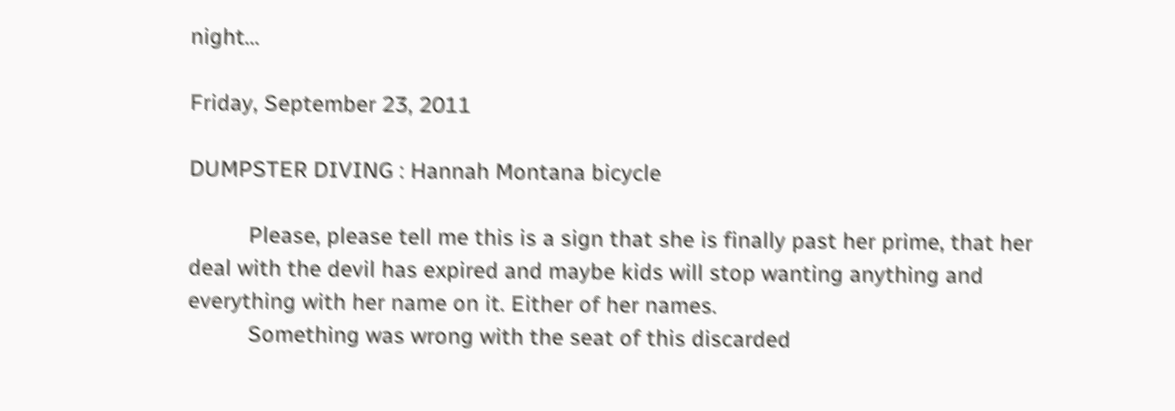night...

Friday, September 23, 2011

DUMPSTER DIVING : Hannah Montana bicycle

          Please, please tell me this is a sign that she is finally past her prime, that her deal with the devil has expired and maybe kids will stop wanting anything and everything with her name on it. Either of her names.
          Something was wrong with the seat of this discarded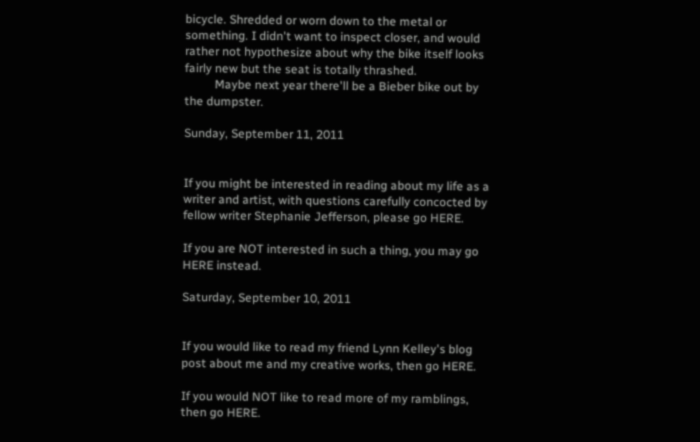bicycle. Shredded or worn down to the metal or something. I didn't want to inspect closer, and would rather not hypothesize about why the bike itself looks fairly new but the seat is totally thrashed.
          Maybe next year there'll be a Bieber bike out by the dumpster.

Sunday, September 11, 2011


If you might be interested in reading about my life as a writer and artist, with questions carefully concocted by fellow writer Stephanie Jefferson, please go HERE.

If you are NOT interested in such a thing, you may go HERE instead.

Saturday, September 10, 2011


If you would like to read my friend Lynn Kelley's blog post about me and my creative works, then go HERE.

If you would NOT like to read more of my ramblings, then go HERE.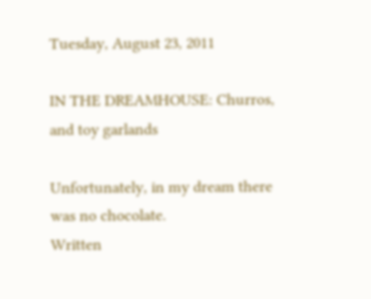Tuesday, August 23, 2011

IN THE DREAMHOUSE: Churros, and toy garlands

Unfortunately, in my dream there was no chocolate.
Written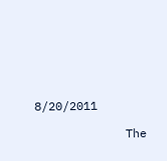8/20/2011

             The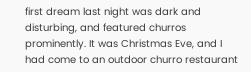first dream last night was dark and disturbing, and featured churros prominently. It was Christmas Eve, and I had come to an outdoor churro restaurant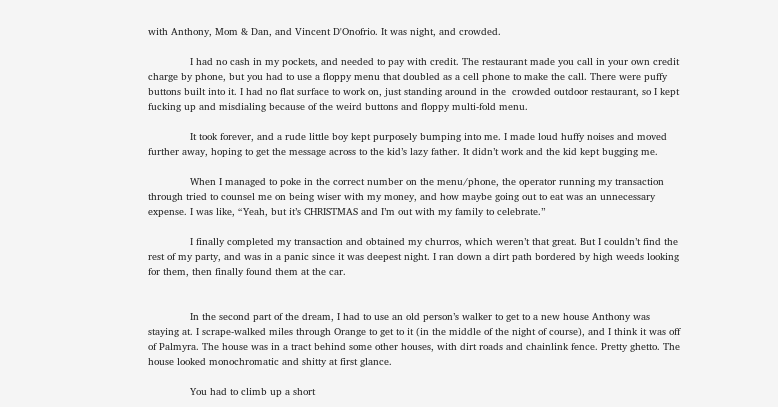with Anthony, Mom & Dan, and Vincent D'Onofrio. It was night, and crowded.

              I had no cash in my pockets, and needed to pay with credit. The restaurant made you call in your own credit charge by phone, but you had to use a floppy menu that doubled as a cell phone to make the call. There were puffy buttons built into it. I had no flat surface to work on, just standing around in the  crowded outdoor restaurant, so I kept fucking up and misdialing because of the weird buttons and floppy multi-fold menu.

              It took forever, and a rude little boy kept purposely bumping into me. I made loud huffy noises and moved further away, hoping to get the message across to the kid’s lazy father. It didn’t work and the kid kept bugging me.

              When I managed to poke in the correct number on the menu/phone, the operator running my transaction through tried to counsel me on being wiser with my money, and how maybe going out to eat was an unnecessary expense. I was like, “Yeah, but it’s CHRISTMAS and I’m out with my family to celebrate.”

              I finally completed my transaction and obtained my churros, which weren’t that great. But I couldn’t find the rest of my party, and was in a panic since it was deepest night. I ran down a dirt path bordered by high weeds looking for them, then finally found them at the car.


              In the second part of the dream, I had to use an old person’s walker to get to a new house Anthony was staying at. I scrape-walked miles through Orange to get to it (in the middle of the night of course), and I think it was off of Palmyra. The house was in a tract behind some other houses, with dirt roads and chainlink fence. Pretty ghetto. The house looked monochromatic and shitty at first glance.

              You had to climb up a short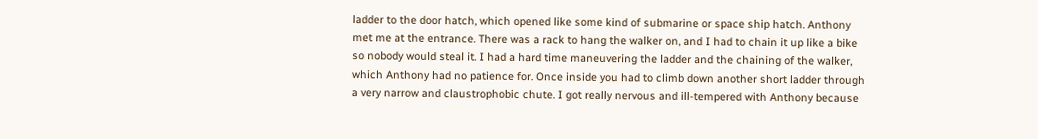ladder to the door hatch, which opened like some kind of submarine or space ship hatch. Anthony met me at the entrance. There was a rack to hang the walker on, and I had to chain it up like a bike so nobody would steal it. I had a hard time maneuvering the ladder and the chaining of the walker, which Anthony had no patience for. Once inside you had to climb down another short ladder through a very narrow and claustrophobic chute. I got really nervous and ill-tempered with Anthony because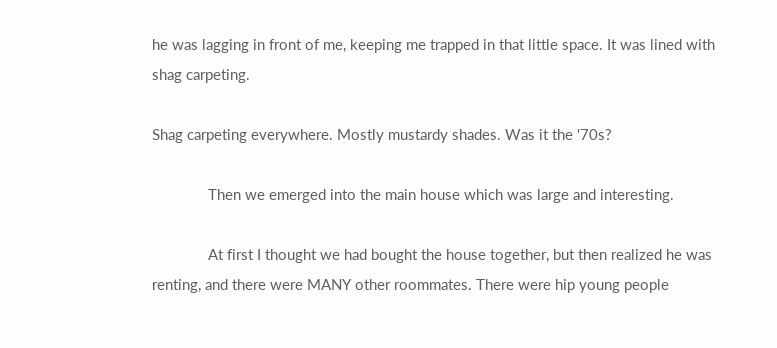he was lagging in front of me, keeping me trapped in that little space. It was lined with shag carpeting.

Shag carpeting everywhere. Mostly mustardy shades. Was it the '70s?

              Then we emerged into the main house which was large and interesting.

              At first I thought we had bought the house together, but then realized he was renting, and there were MANY other roommates. There were hip young people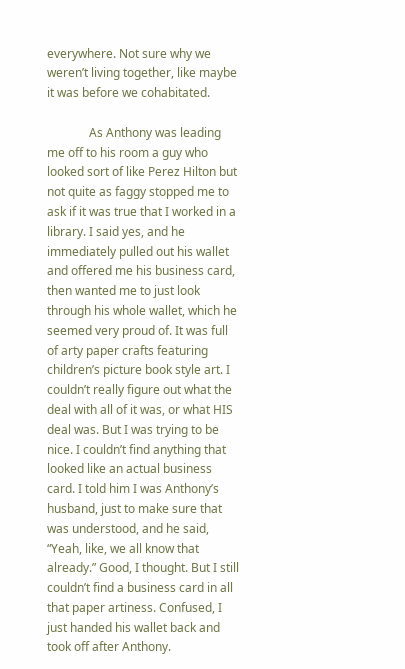everywhere. Not sure why we weren’t living together, like maybe it was before we cohabitated.

              As Anthony was leading me off to his room a guy who looked sort of like Perez Hilton but not quite as faggy stopped me to ask if it was true that I worked in a library. I said yes, and he immediately pulled out his wallet and offered me his business card, then wanted me to just look through his whole wallet, which he seemed very proud of. It was full of arty paper crafts featuring children’s picture book style art. I couldn’t really figure out what the deal with all of it was, or what HIS deal was. But I was trying to be nice. I couldn’t find anything that looked like an actual business card. I told him I was Anthony’s husband, just to make sure that was understood, and he said, “Yeah, like, we all know that already.” Good, I thought. But I still couldn’t find a business card in all that paper artiness. Confused, I just handed his wallet back and took off after Anthony.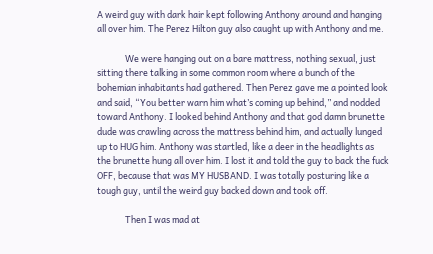A weird guy with dark hair kept following Anthony around and hanging all over him. The Perez Hilton guy also caught up with Anthony and me.

              We were hanging out on a bare mattress, nothing sexual, just sitting there talking in some common room where a bunch of the bohemian inhabitants had gathered. Then Perez gave me a pointed look and said, “You better warn him what’s coming up behind,” and nodded toward Anthony. I looked behind Anthony and that god damn brunette dude was crawling across the mattress behind him, and actually lunged up to HUG him. Anthony was startled, like a deer in the headlights as the brunette hung all over him. I lost it and told the guy to back the fuck OFF, because that was MY HUSBAND. I was totally posturing like a tough guy, until the weird guy backed down and took off.

              Then I was mad at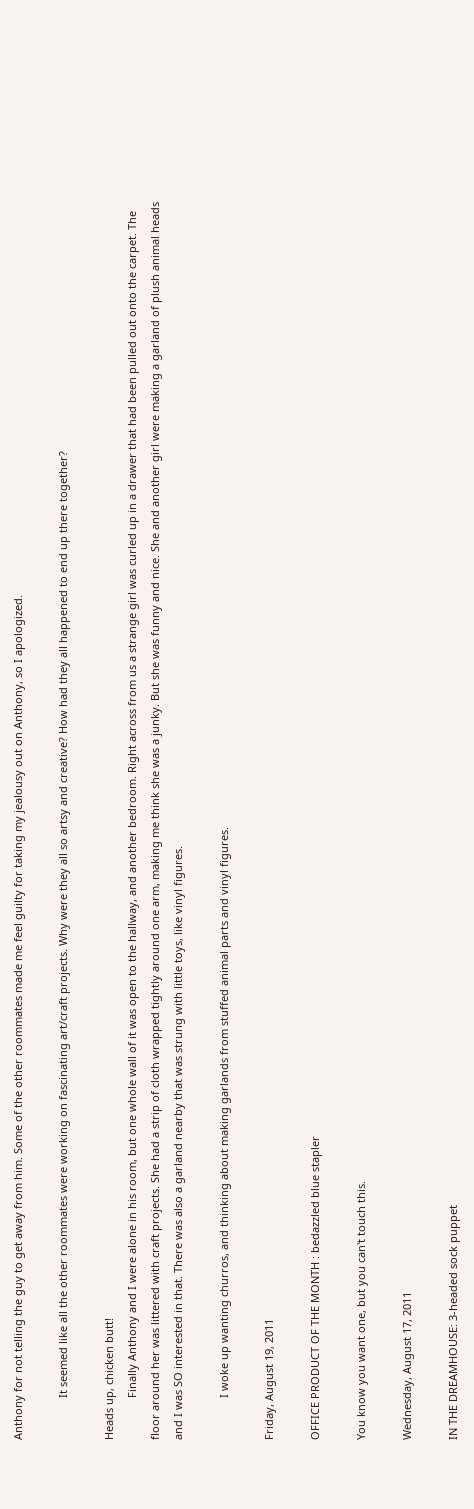Anthony for not telling the guy to get away from him. Some of the other roommates made me feel guilty for taking my jealousy out on Anthony, so I apologized.

              It seemed like all the other roommates were working on fascinating art/craft projects. Why were they all so artsy and creative? How had they all happened to end up there together?

Heads up, chicken butt!
              Finally Anthony and I were alone in his room, but one whole wall of it was open to the hallway, and another bedroom. Right across from us a strange girl was curled up in a drawer that had been pulled out onto the carpet. The floor around her was littered with craft projects. She had a strip of cloth wrapped tightly around one arm, making me think she was a junky. But she was funny and nice. She and another girl were making a garland of plush animal heads and I was SO interested in that. There was also a garland nearby that was strung with little toys, like vinyl figures.

              I woke up wanting churros, and thinking about making garlands from stuffed animal parts and vinyl figures.

Friday, August 19, 2011

OFFICE PRODUCT OF THE MONTH : bedazzled blue stapler

You know you want one, but you can't touch this.

Wednesday, August 17, 2011

IN THE DREAMHOUSE: 3-headed sock puppet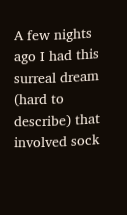A few nights ago I had this surreal dream (hard to describe) that involved sock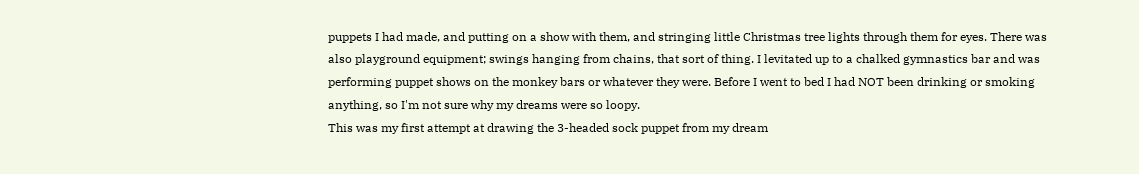puppets I had made, and putting on a show with them, and stringing little Christmas tree lights through them for eyes. There was also playground equipment; swings hanging from chains, that sort of thing. I levitated up to a chalked gymnastics bar and was performing puppet shows on the monkey bars or whatever they were. Before I went to bed I had NOT been drinking or smoking anything, so I'm not sure why my dreams were so loopy.
This was my first attempt at drawing the 3-headed sock puppet from my dream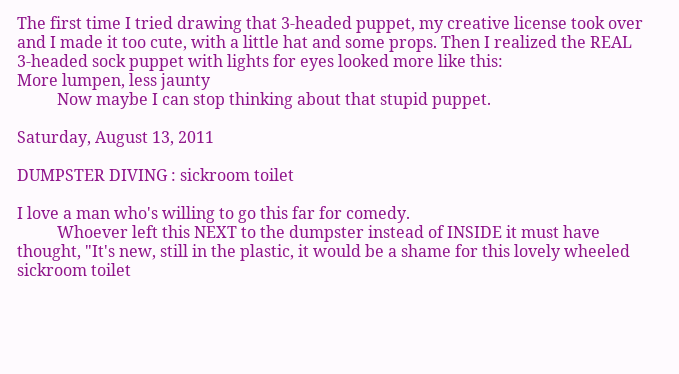The first time I tried drawing that 3-headed puppet, my creative license took over and I made it too cute, with a little hat and some props. Then I realized the REAL 3-headed sock puppet with lights for eyes looked more like this:
More lumpen, less jaunty
          Now maybe I can stop thinking about that stupid puppet.

Saturday, August 13, 2011

DUMPSTER DIVING : sickroom toilet

I love a man who's willing to go this far for comedy.
          Whoever left this NEXT to the dumpster instead of INSIDE it must have thought, "It's new, still in the plastic, it would be a shame for this lovely wheeled sickroom toilet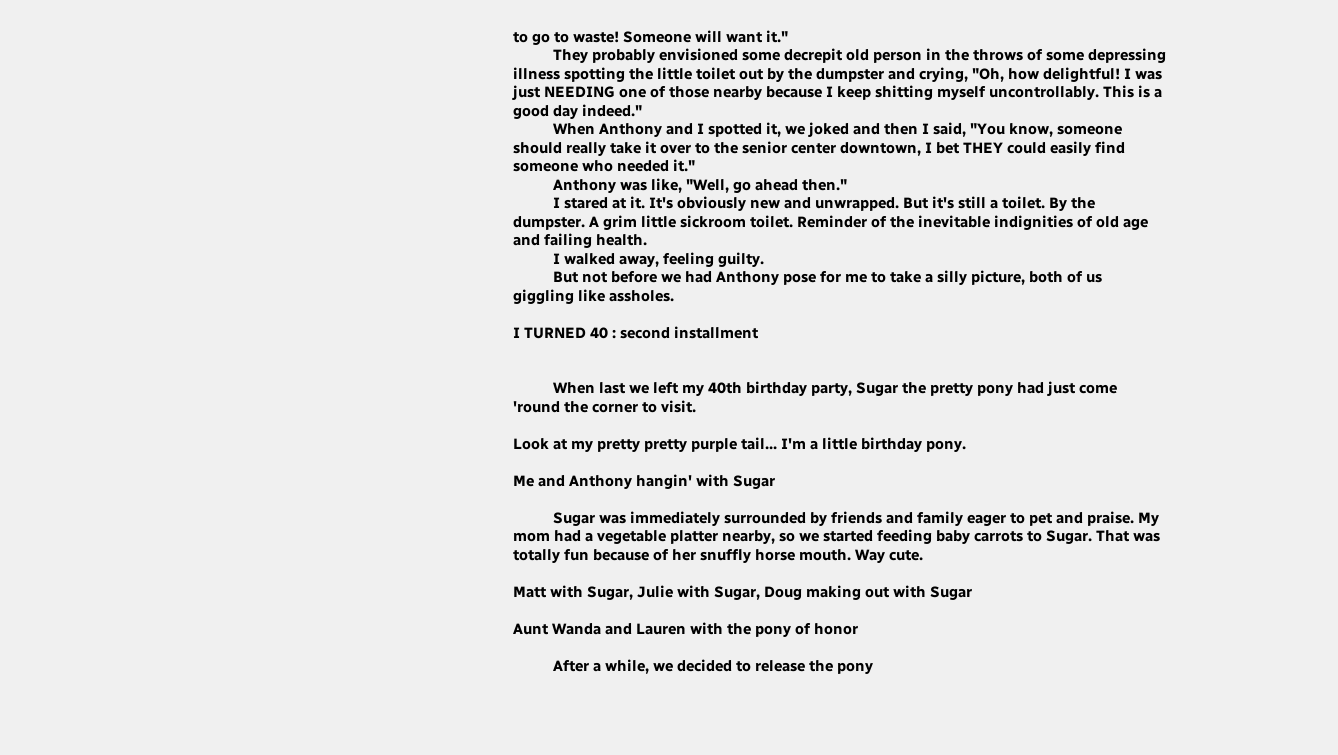to go to waste! Someone will want it."
          They probably envisioned some decrepit old person in the throws of some depressing illness spotting the little toilet out by the dumpster and crying, "Oh, how delightful! I was just NEEDING one of those nearby because I keep shitting myself uncontrollably. This is a good day indeed."
          When Anthony and I spotted it, we joked and then I said, "You know, someone should really take it over to the senior center downtown, I bet THEY could easily find someone who needed it."
          Anthony was like, "Well, go ahead then."
          I stared at it. It's obviously new and unwrapped. But it's still a toilet. By the dumpster. A grim little sickroom toilet. Reminder of the inevitable indignities of old age and failing health.
          I walked away, feeling guilty.
          But not before we had Anthony pose for me to take a silly picture, both of us giggling like assholes.

I TURNED 40 : second installment


          When last we left my 40th birthday party, Sugar the pretty pony had just come 'round the corner to visit.

Look at my pretty pretty purple tail... I'm a little birthday pony.

Me and Anthony hangin' with Sugar

          Sugar was immediately surrounded by friends and family eager to pet and praise. My mom had a vegetable platter nearby, so we started feeding baby carrots to Sugar. That was totally fun because of her snuffly horse mouth. Way cute.

Matt with Sugar, Julie with Sugar, Doug making out with Sugar

Aunt Wanda and Lauren with the pony of honor

          After a while, we decided to release the pony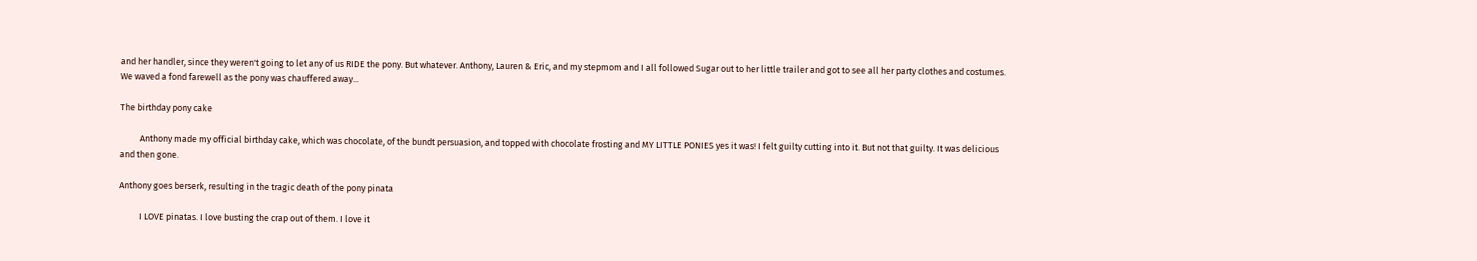and her handler, since they weren't going to let any of us RIDE the pony. But whatever. Anthony, Lauren & Eric, and my stepmom and I all followed Sugar out to her little trailer and got to see all her party clothes and costumes. We waved a fond farewell as the pony was chauffered away...

The birthday pony cake

          Anthony made my official birthday cake, which was chocolate, of the bundt persuasion, and topped with chocolate frosting and MY LITTLE PONIES yes it was! I felt guilty cutting into it. But not that guilty. It was delicious and then gone.

Anthony goes berserk, resulting in the tragic death of the pony pinata

          I LOVE pinatas. I love busting the crap out of them. I love it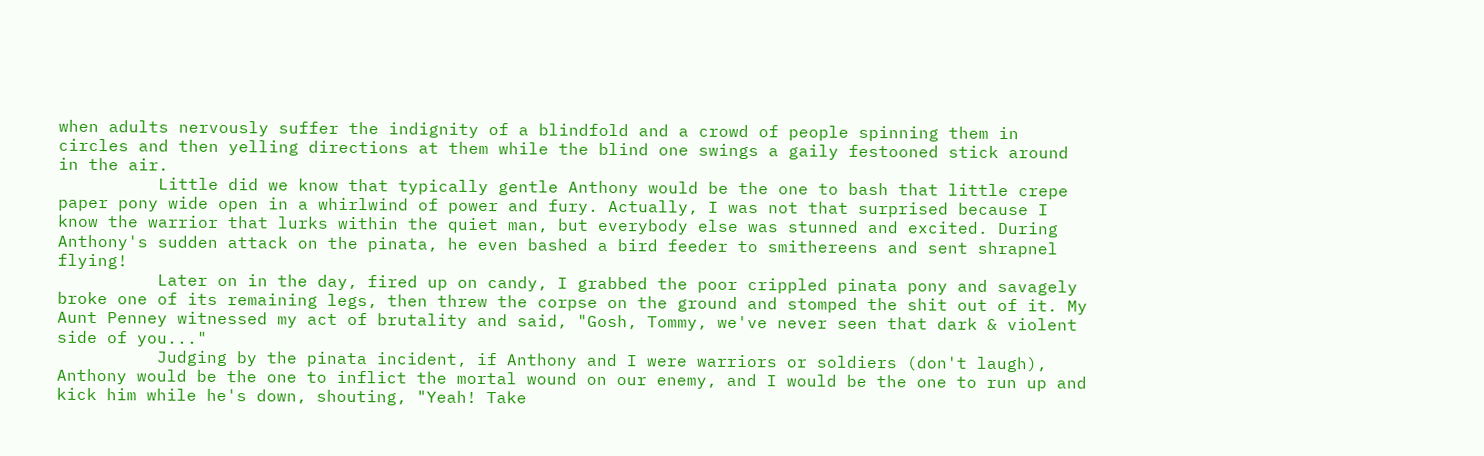when adults nervously suffer the indignity of a blindfold and a crowd of people spinning them in circles and then yelling directions at them while the blind one swings a gaily festooned stick around in the air.
          Little did we know that typically gentle Anthony would be the one to bash that little crepe paper pony wide open in a whirlwind of power and fury. Actually, I was not that surprised because I know the warrior that lurks within the quiet man, but everybody else was stunned and excited. During Anthony's sudden attack on the pinata, he even bashed a bird feeder to smithereens and sent shrapnel flying!
          Later on in the day, fired up on candy, I grabbed the poor crippled pinata pony and savagely broke one of its remaining legs, then threw the corpse on the ground and stomped the shit out of it. My Aunt Penney witnessed my act of brutality and said, "Gosh, Tommy, we've never seen that dark & violent side of you..."
          Judging by the pinata incident, if Anthony and I were warriors or soldiers (don't laugh), Anthony would be the one to inflict the mortal wound on our enemy, and I would be the one to run up and kick him while he's down, shouting, "Yeah! Take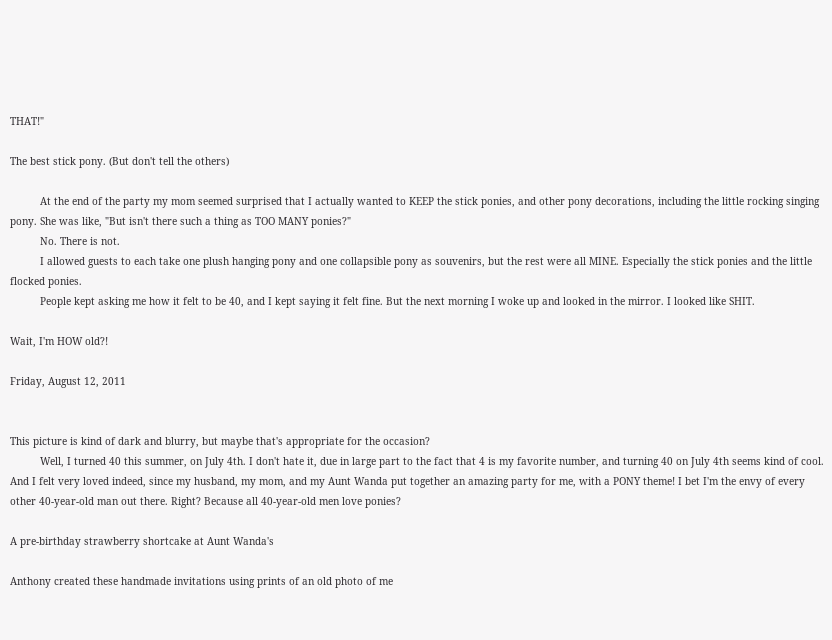THAT!"

The best stick pony. (But don't tell the others)

          At the end of the party my mom seemed surprised that I actually wanted to KEEP the stick ponies, and other pony decorations, including the little rocking singing pony. She was like, "But isn't there such a thing as TOO MANY ponies?"
          No. There is not.
          I allowed guests to each take one plush hanging pony and one collapsible pony as souvenirs, but the rest were all MINE. Especially the stick ponies and the little flocked ponies.
          People kept asking me how it felt to be 40, and I kept saying it felt fine. But the next morning I woke up and looked in the mirror. I looked like SHIT.

Wait, I'm HOW old?!

Friday, August 12, 2011


This picture is kind of dark and blurry, but maybe that's appropriate for the occasion?
          Well, I turned 40 this summer, on July 4th. I don't hate it, due in large part to the fact that 4 is my favorite number, and turning 40 on July 4th seems kind of cool. And I felt very loved indeed, since my husband, my mom, and my Aunt Wanda put together an amazing party for me, with a PONY theme! I bet I'm the envy of every other 40-year-old man out there. Right? Because all 40-year-old men love ponies?

A pre-birthday strawberry shortcake at Aunt Wanda's

Anthony created these handmade invitations using prints of an old photo of me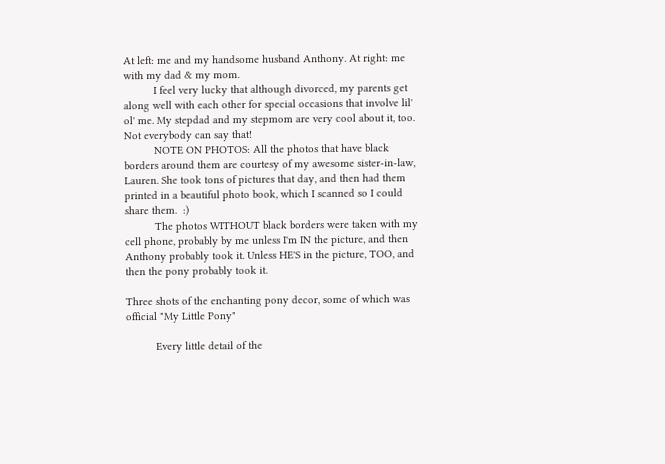At left: me and my handsome husband Anthony. At right: me with my dad & my mom.
          I feel very lucky that although divorced, my parents get along well with each other for special occasions that involve lil' ol' me. My stepdad and my stepmom are very cool about it, too. Not everybody can say that!
          NOTE ON PHOTOS: All the photos that have black borders around them are courtesy of my awesome sister-in-law, Lauren. She took tons of pictures that day, and then had them printed in a beautiful photo book, which I scanned so I could share them.  :)
          The photos WITHOUT black borders were taken with my cell phone, probably by me unless I'm IN the picture, and then Anthony probably took it. Unless HE'S in the picture, TOO, and then the pony probably took it.

Three shots of the enchanting pony decor, some of which was official "My Little Pony"

          Every little detail of the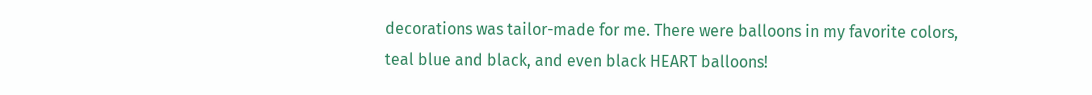decorations was tailor-made for me. There were balloons in my favorite colors, teal blue and black, and even black HEART balloons!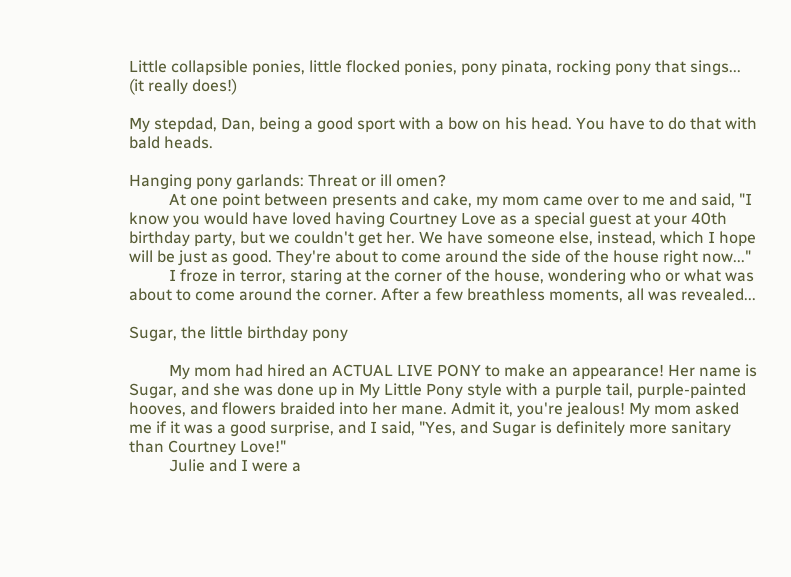Little collapsible ponies, little flocked ponies, pony pinata, rocking pony that sings... (it really does!)

My stepdad, Dan, being a good sport with a bow on his head. You have to do that with bald heads.

Hanging pony garlands: Threat or ill omen?
          At one point between presents and cake, my mom came over to me and said, "I know you would have loved having Courtney Love as a special guest at your 40th birthday party, but we couldn't get her. We have someone else, instead, which I hope will be just as good. They're about to come around the side of the house right now..."
          I froze in terror, staring at the corner of the house, wondering who or what was about to come around the corner. After a few breathless moments, all was revealed...

Sugar, the little birthday pony

          My mom had hired an ACTUAL LIVE PONY to make an appearance! Her name is Sugar, and she was done up in My Little Pony style with a purple tail, purple-painted hooves, and flowers braided into her mane. Admit it, you're jealous! My mom asked me if it was a good surprise, and I said, "Yes, and Sugar is definitely more sanitary than Courtney Love!"
          Julie and I were a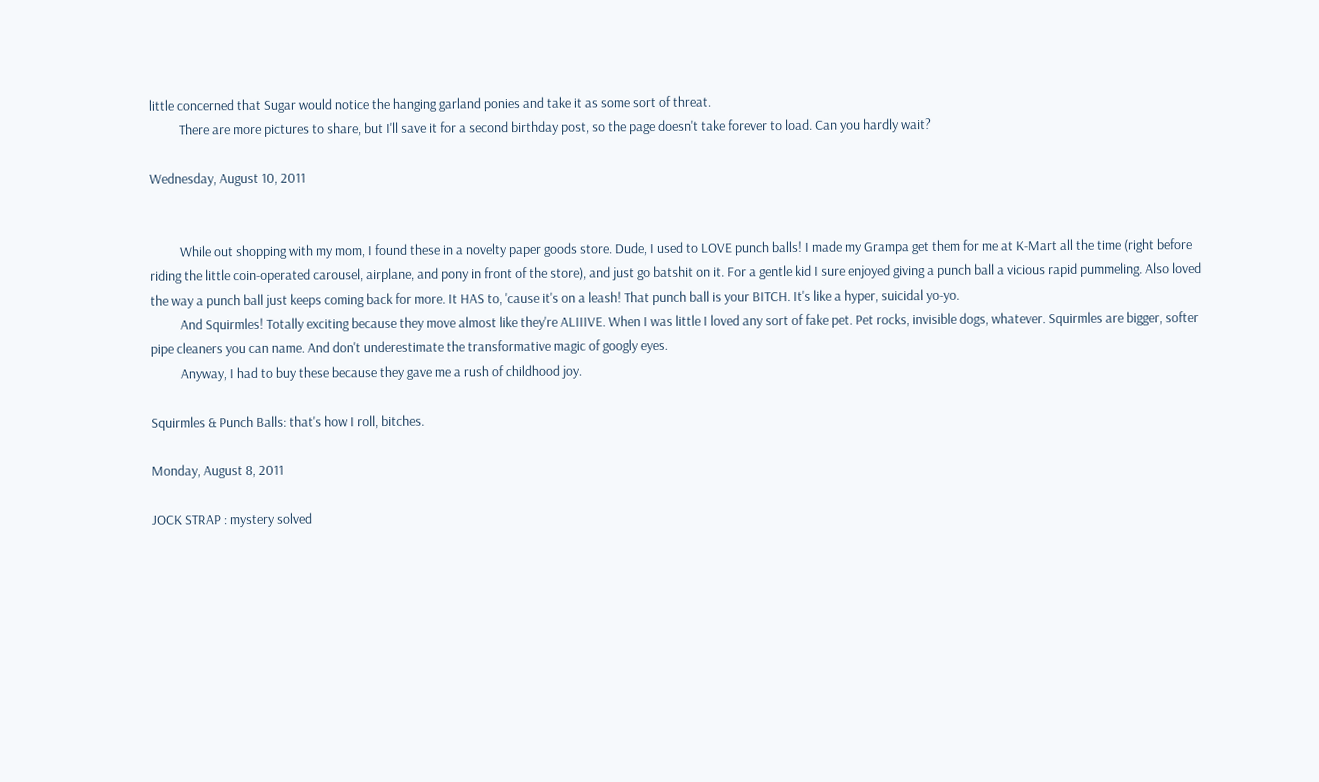little concerned that Sugar would notice the hanging garland ponies and take it as some sort of threat.
          There are more pictures to share, but I'll save it for a second birthday post, so the page doesn't take forever to load. Can you hardly wait?

Wednesday, August 10, 2011


          While out shopping with my mom, I found these in a novelty paper goods store. Dude, I used to LOVE punch balls! I made my Grampa get them for me at K-Mart all the time (right before riding the little coin-operated carousel, airplane, and pony in front of the store), and just go batshit on it. For a gentle kid I sure enjoyed giving a punch ball a vicious rapid pummeling. Also loved the way a punch ball just keeps coming back for more. It HAS to, 'cause it's on a leash! That punch ball is your BITCH. It's like a hyper, suicidal yo-yo.
          And Squirmles! Totally exciting because they move almost like they're ALIIIVE. When I was little I loved any sort of fake pet. Pet rocks, invisible dogs, whatever. Squirmles are bigger, softer pipe cleaners you can name. And don't underestimate the transformative magic of googly eyes.
          Anyway, I had to buy these because they gave me a rush of childhood joy.

Squirmles & Punch Balls: that's how I roll, bitches.

Monday, August 8, 2011

JOCK STRAP : mystery solved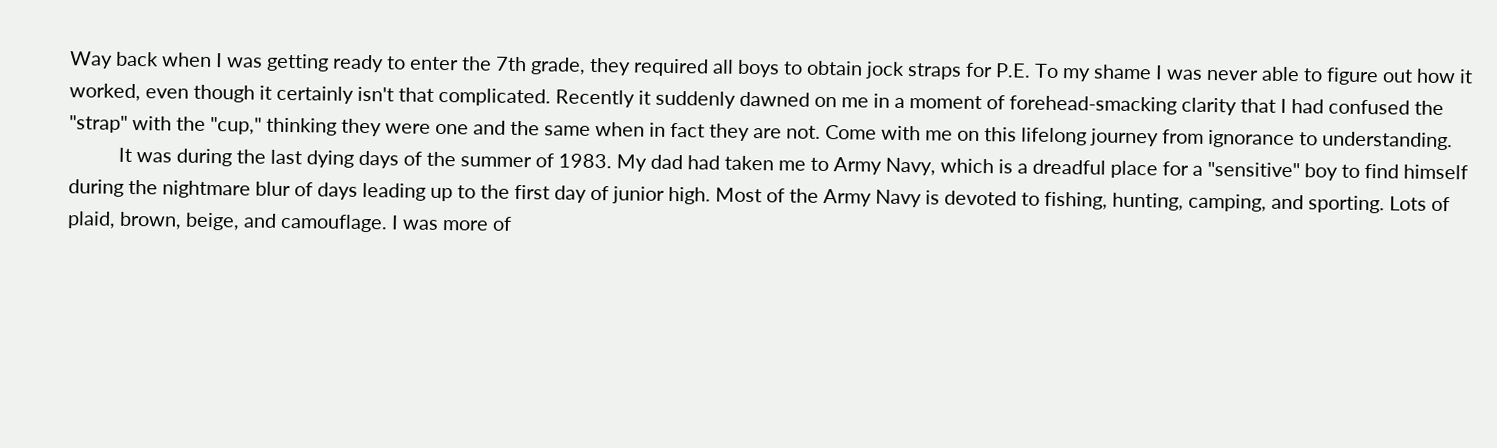Way back when I was getting ready to enter the 7th grade, they required all boys to obtain jock straps for P.E. To my shame I was never able to figure out how it worked, even though it certainly isn't that complicated. Recently it suddenly dawned on me in a moment of forehead-smacking clarity that I had confused the "strap" with the "cup," thinking they were one and the same when in fact they are not. Come with me on this lifelong journey from ignorance to understanding.
          It was during the last dying days of the summer of 1983. My dad had taken me to Army Navy, which is a dreadful place for a "sensitive" boy to find himself during the nightmare blur of days leading up to the first day of junior high. Most of the Army Navy is devoted to fishing, hunting, camping, and sporting. Lots of plaid, brown, beige, and camouflage. I was more of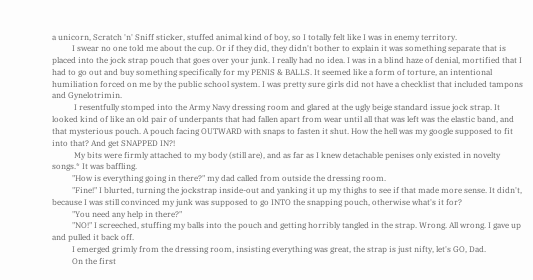a unicorn, Scratch 'n' Sniff sticker, stuffed animal kind of boy, so I totally felt like I was in enemy territory.
          I swear no one told me about the cup. Or if they did, they didn't bother to explain it was something separate that is placed into the jock strap pouch that goes over your junk. I really had no idea. I was in a blind haze of denial, mortified that I had to go out and buy something specifically for my PENIS & BALLS. It seemed like a form of torture, an intentional humiliation forced on me by the public school system. I was pretty sure girls did not have a checklist that included tampons and Gynelotrimin.
           I resentfully stomped into the Army Navy dressing room and glared at the ugly beige standard issue jock strap. It looked kind of like an old pair of underpants that had fallen apart from wear until all that was left was the elastic band, and that mysterious pouch. A pouch facing OUTWARD with snaps to fasten it shut. How the hell was my google supposed to fit into that? And get SNAPPED IN?!
           My bits were firmly attached to my body (still are), and as far as I knew detachable penises only existed in novelty songs.* It was baffling.
          "How is everything going in there?" my dad called from outside the dressing room.
          "Fine!" I blurted, turning the jockstrap inside-out and yanking it up my thighs to see if that made more sense. It didn't, because I was still convinced my junk was supposed to go INTO the snapping pouch, otherwise what's it for?
          "You need any help in there?"
          "NO!" I screeched, stuffing my balls into the pouch and getting horribly tangled in the strap. Wrong. All wrong. I gave up and pulled it back off.
          I emerged grimly from the dressing room, insisting everything was great, the strap is just nifty, let's GO, Dad.
          On the first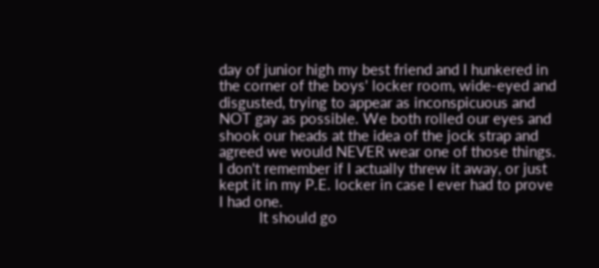day of junior high my best friend and I hunkered in the corner of the boys' locker room, wide-eyed and disgusted, trying to appear as inconspicuous and NOT gay as possible. We both rolled our eyes and shook our heads at the idea of the jock strap and agreed we would NEVER wear one of those things. I don't remember if I actually threw it away, or just kept it in my P.E. locker in case I ever had to prove I had one.
          It should go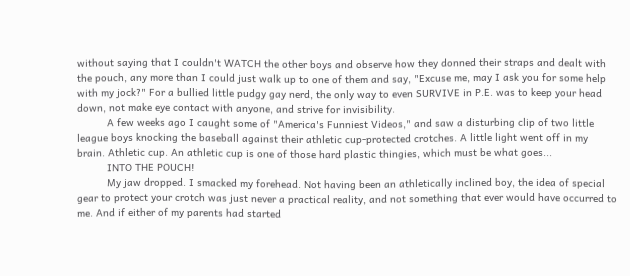without saying that I couldn't WATCH the other boys and observe how they donned their straps and dealt with the pouch, any more than I could just walk up to one of them and say, "Excuse me, may I ask you for some help with my jock?" For a bullied little pudgy gay nerd, the only way to even SURVIVE in P.E. was to keep your head down, not make eye contact with anyone, and strive for invisibility.
          A few weeks ago I caught some of "America's Funniest Videos," and saw a disturbing clip of two little league boys knocking the baseball against their athletic cup-protected crotches. A little light went off in my brain. Athletic cup. An athletic cup is one of those hard plastic thingies, which must be what goes...
          INTO THE POUCH!
          My jaw dropped. I smacked my forehead. Not having been an athletically inclined boy, the idea of special gear to protect your crotch was just never a practical reality, and not something that ever would have occurred to me. And if either of my parents had started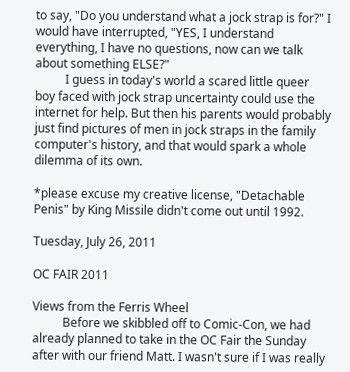to say, "Do you understand what a jock strap is for?" I would have interrupted, "YES, I understand everything, I have no questions, now can we talk about something ELSE?"
          I guess in today's world a scared little queer boy faced with jock strap uncertainty could use the internet for help. But then his parents would probably just find pictures of men in jock straps in the family computer's history, and that would spark a whole dilemma of its own.

*please excuse my creative license, "Detachable Penis" by King Missile didn't come out until 1992.

Tuesday, July 26, 2011

OC FAIR 2011

Views from the Ferris Wheel
          Before we skibbled off to Comic-Con, we had already planned to take in the OC Fair the Sunday after with our friend Matt. I wasn't sure if I was really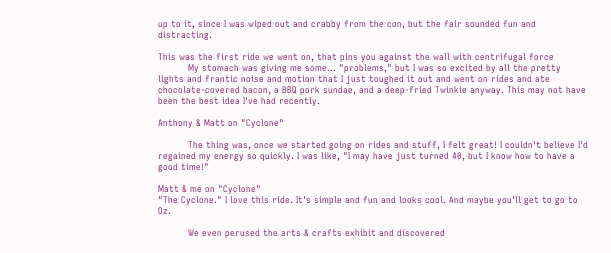up to it, since I was wiped out and crabby from the con, but the fair sounded fun and distracting.

This was the first ride we went on, that pins you against the wall with centrifugal force
          My stomach was giving me some... "problems," but I was so excited by all the pretty lights and frantic noise and motion that I just toughed it out and went on rides and ate chocolate-covered bacon, a BBQ pork sundae, and a deep-fried Twinkie anyway. This may not have been the best idea I've had recently.

Anthony & Matt on "Cyclone"

          The thing was, once we started going on rides and stuff, I felt great! I couldn't believe I'd regained my energy so quickly. I was like, "I may have just turned 40, but I know how to have a good time!"

Matt & me on "Cyclone"
"The Cyclone." I love this ride. It's simple and fun and looks cool. And maybe you'll get to go to Oz.

          We even perused the arts & crafts exhibit and discovered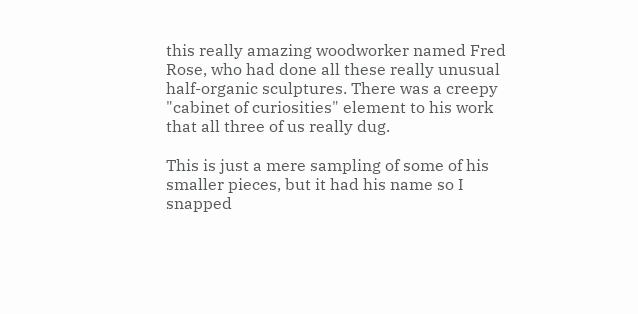this really amazing woodworker named Fred Rose, who had done all these really unusual half-organic sculptures. There was a creepy "cabinet of curiosities" element to his work that all three of us really dug.

This is just a mere sampling of some of his smaller pieces, but it had his name so I snapped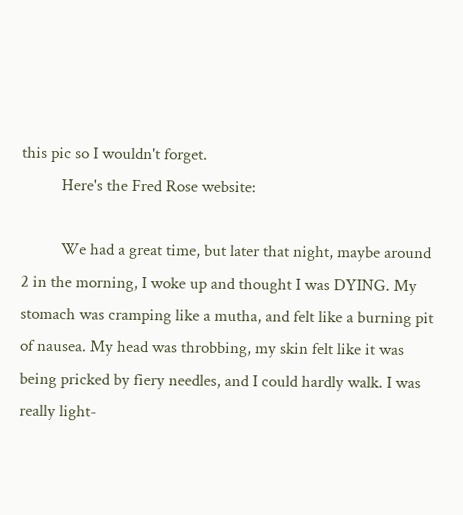this pic so I wouldn't forget.
          Here's the Fred Rose website:

          We had a great time, but later that night, maybe around 2 in the morning, I woke up and thought I was DYING. My stomach was cramping like a mutha, and felt like a burning pit of nausea. My head was throbbing, my skin felt like it was being pricked by fiery needles, and I could hardly walk. I was really light-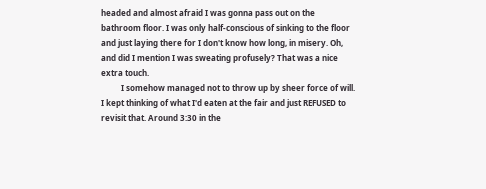headed and almost afraid I was gonna pass out on the bathroom floor. I was only half-conscious of sinking to the floor and just laying there for I don't know how long, in misery. Oh, and did I mention I was sweating profusely? That was a nice extra touch.
          I somehow managed not to throw up by sheer force of will. I kept thinking of what I'd eaten at the fair and just REFUSED to revisit that. Around 3:30 in the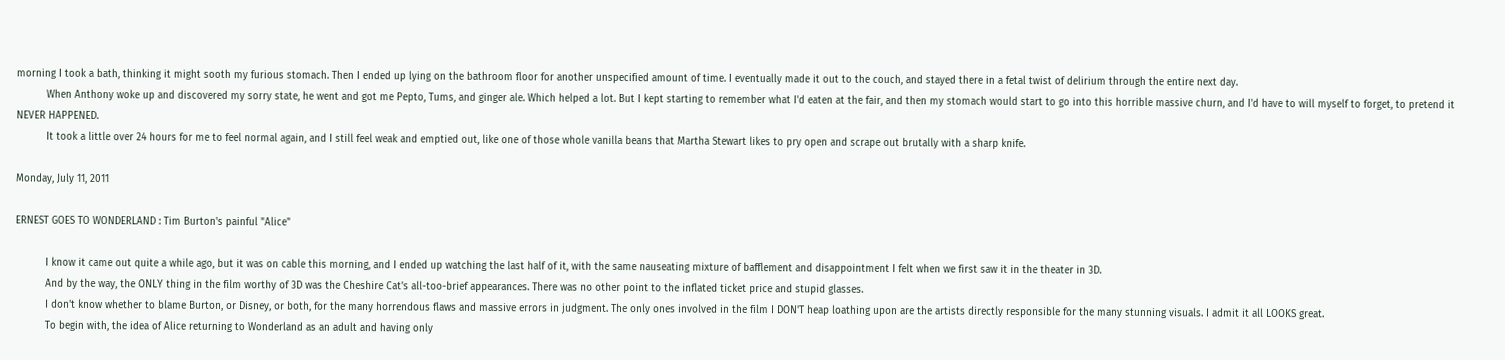morning I took a bath, thinking it might sooth my furious stomach. Then I ended up lying on the bathroom floor for another unspecified amount of time. I eventually made it out to the couch, and stayed there in a fetal twist of delirium through the entire next day.
          When Anthony woke up and discovered my sorry state, he went and got me Pepto, Tums, and ginger ale. Which helped a lot. But I kept starting to remember what I'd eaten at the fair, and then my stomach would start to go into this horrible massive churn, and I'd have to will myself to forget, to pretend it NEVER HAPPENED.
          It took a little over 24 hours for me to feel normal again, and I still feel weak and emptied out, like one of those whole vanilla beans that Martha Stewart likes to pry open and scrape out brutally with a sharp knife.

Monday, July 11, 2011

ERNEST GOES TO WONDERLAND : Tim Burton's painful "Alice"

          I know it came out quite a while ago, but it was on cable this morning, and I ended up watching the last half of it, with the same nauseating mixture of bafflement and disappointment I felt when we first saw it in the theater in 3D.
          And by the way, the ONLY thing in the film worthy of 3D was the Cheshire Cat's all-too-brief appearances. There was no other point to the inflated ticket price and stupid glasses.
          I don't know whether to blame Burton, or Disney, or both, for the many horrendous flaws and massive errors in judgment. The only ones involved in the film I DON'T heap loathing upon are the artists directly responsible for the many stunning visuals. I admit it all LOOKS great.
          To begin with, the idea of Alice returning to Wonderland as an adult and having only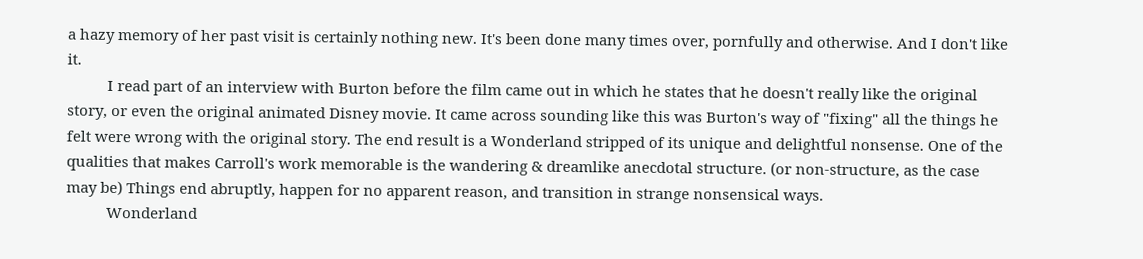a hazy memory of her past visit is certainly nothing new. It's been done many times over, pornfully and otherwise. And I don't like it.
          I read part of an interview with Burton before the film came out in which he states that he doesn't really like the original story, or even the original animated Disney movie. It came across sounding like this was Burton's way of "fixing" all the things he felt were wrong with the original story. The end result is a Wonderland stripped of its unique and delightful nonsense. One of the qualities that makes Carroll's work memorable is the wandering & dreamlike anecdotal structure. (or non-structure, as the case may be) Things end abruptly, happen for no apparent reason, and transition in strange nonsensical ways.
          Wonderland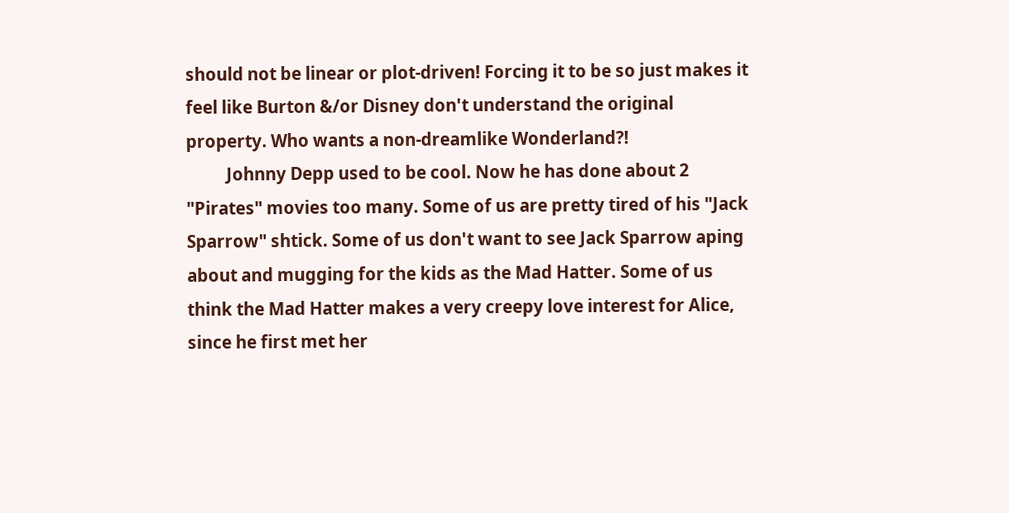should not be linear or plot-driven! Forcing it to be so just makes it feel like Burton &/or Disney don't understand the original property. Who wants a non-dreamlike Wonderland?!
          Johnny Depp used to be cool. Now he has done about 2 "Pirates" movies too many. Some of us are pretty tired of his "Jack Sparrow" shtick. Some of us don't want to see Jack Sparrow aping about and mugging for the kids as the Mad Hatter. Some of us think the Mad Hatter makes a very creepy love interest for Alice, since he first met her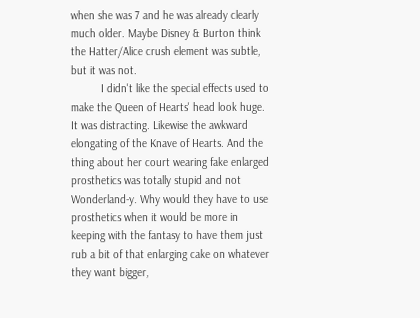when she was 7 and he was already clearly much older. Maybe Disney & Burton think the Hatter/Alice crush element was subtle, but it was not.
          I didn't like the special effects used to make the Queen of Hearts' head look huge. It was distracting. Likewise the awkward elongating of the Knave of Hearts. And the thing about her court wearing fake enlarged prosthetics was totally stupid and not Wonderland-y. Why would they have to use prosthetics when it would be more in keeping with the fantasy to have them just rub a bit of that enlarging cake on whatever they want bigger,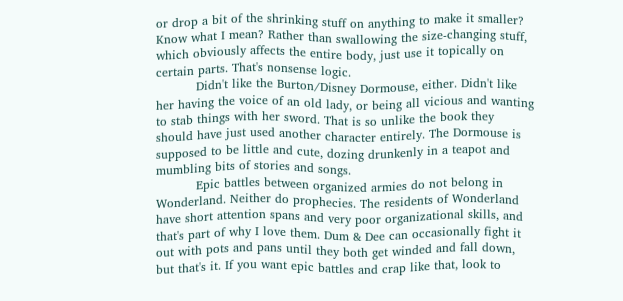or drop a bit of the shrinking stuff on anything to make it smaller? Know what I mean? Rather than swallowing the size-changing stuff, which obviously affects the entire body, just use it topically on certain parts. That's nonsense logic.
          Didn't like the Burton/Disney Dormouse, either. Didn't like her having the voice of an old lady, or being all vicious and wanting to stab things with her sword. That is so unlike the book they should have just used another character entirely. The Dormouse is supposed to be little and cute, dozing drunkenly in a teapot and mumbling bits of stories and songs.
          Epic battles between organized armies do not belong in Wonderland. Neither do prophecies. The residents of Wonderland have short attention spans and very poor organizational skills, and that's part of why I love them. Dum & Dee can occasionally fight it out with pots and pans until they both get winded and fall down, but that's it. If you want epic battles and crap like that, look to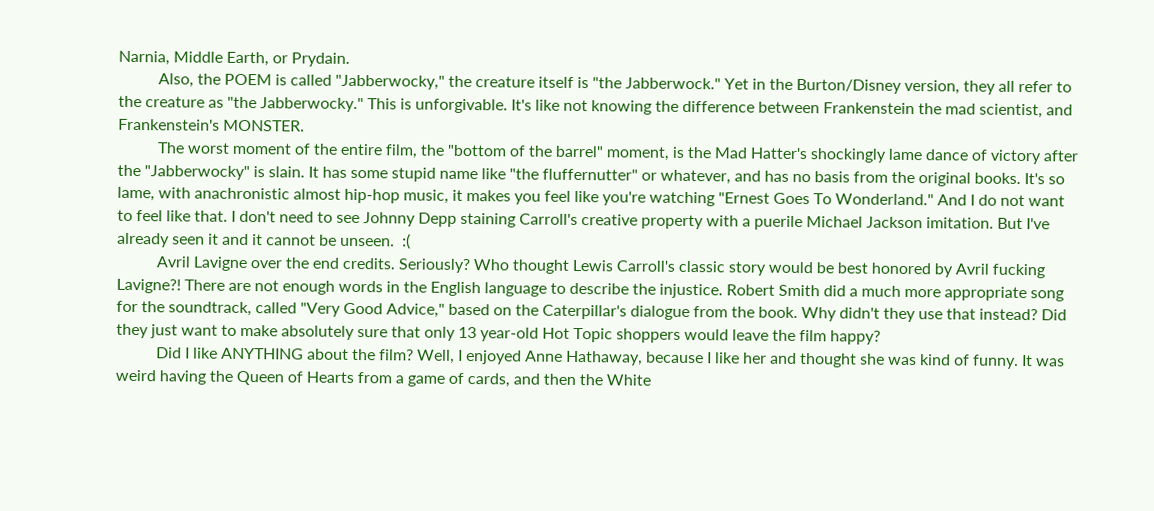Narnia, Middle Earth, or Prydain.
          Also, the POEM is called "Jabberwocky," the creature itself is "the Jabberwock." Yet in the Burton/Disney version, they all refer to the creature as "the Jabberwocky." This is unforgivable. It's like not knowing the difference between Frankenstein the mad scientist, and Frankenstein's MONSTER.
          The worst moment of the entire film, the "bottom of the barrel" moment, is the Mad Hatter's shockingly lame dance of victory after the "Jabberwocky" is slain. It has some stupid name like "the fluffernutter" or whatever, and has no basis from the original books. It's so lame, with anachronistic almost hip-hop music, it makes you feel like you're watching "Ernest Goes To Wonderland." And I do not want to feel like that. I don't need to see Johnny Depp staining Carroll's creative property with a puerile Michael Jackson imitation. But I've already seen it and it cannot be unseen.  :(
          Avril Lavigne over the end credits. Seriously? Who thought Lewis Carroll's classic story would be best honored by Avril fucking Lavigne?! There are not enough words in the English language to describe the injustice. Robert Smith did a much more appropriate song for the soundtrack, called "Very Good Advice," based on the Caterpillar's dialogue from the book. Why didn't they use that instead? Did they just want to make absolutely sure that only 13 year-old Hot Topic shoppers would leave the film happy?
          Did I like ANYTHING about the film? Well, I enjoyed Anne Hathaway, because I like her and thought she was kind of funny. It was weird having the Queen of Hearts from a game of cards, and then the White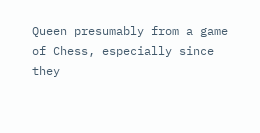Queen presumably from a game of Chess, especially since they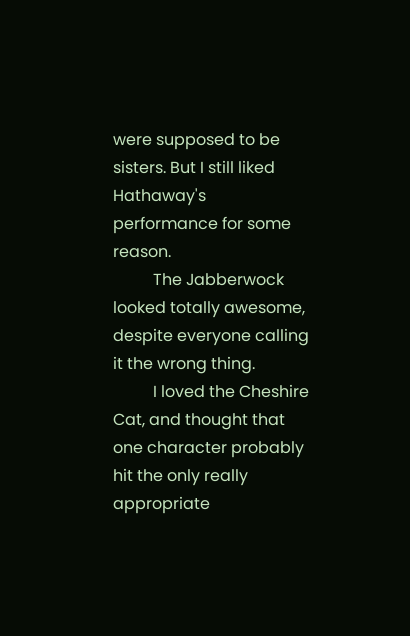were supposed to be sisters. But I still liked Hathaway's performance for some reason.
          The Jabberwock looked totally awesome, despite everyone calling it the wrong thing.
          I loved the Cheshire Cat, and thought that one character probably hit the only really appropriate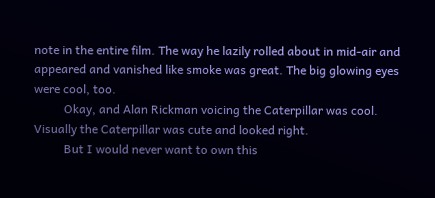note in the entire film. The way he lazily rolled about in mid-air and appeared and vanished like smoke was great. The big glowing eyes were cool, too.
          Okay, and Alan Rickman voicing the Caterpillar was cool. Visually the Caterpillar was cute and looked right.
          But I would never want to own this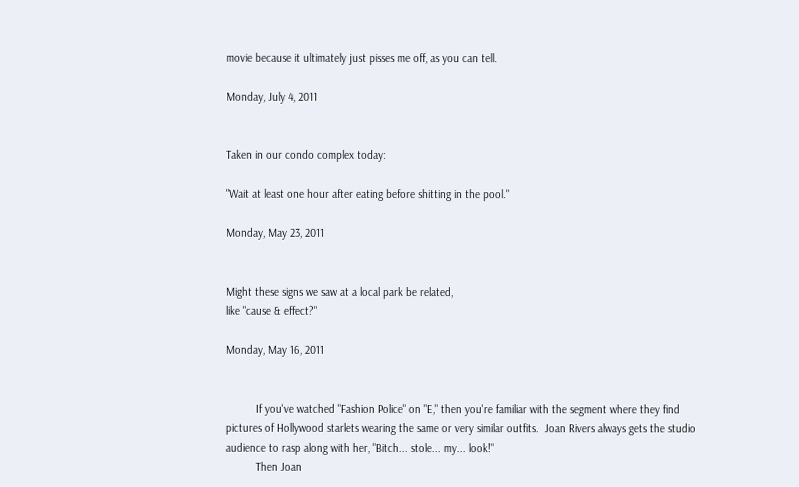movie because it ultimately just pisses me off, as you can tell.

Monday, July 4, 2011


Taken in our condo complex today:

"Wait at least one hour after eating before shitting in the pool."

Monday, May 23, 2011


Might these signs we saw at a local park be related,
like "cause & effect?"

Monday, May 16, 2011


          If you've watched "Fashion Police" on "E," then you're familiar with the segment where they find pictures of Hollywood starlets wearing the same or very similar outfits.  Joan Rivers always gets the studio audience to rasp along with her, "Bitch... stole... my... look!"
          Then Joan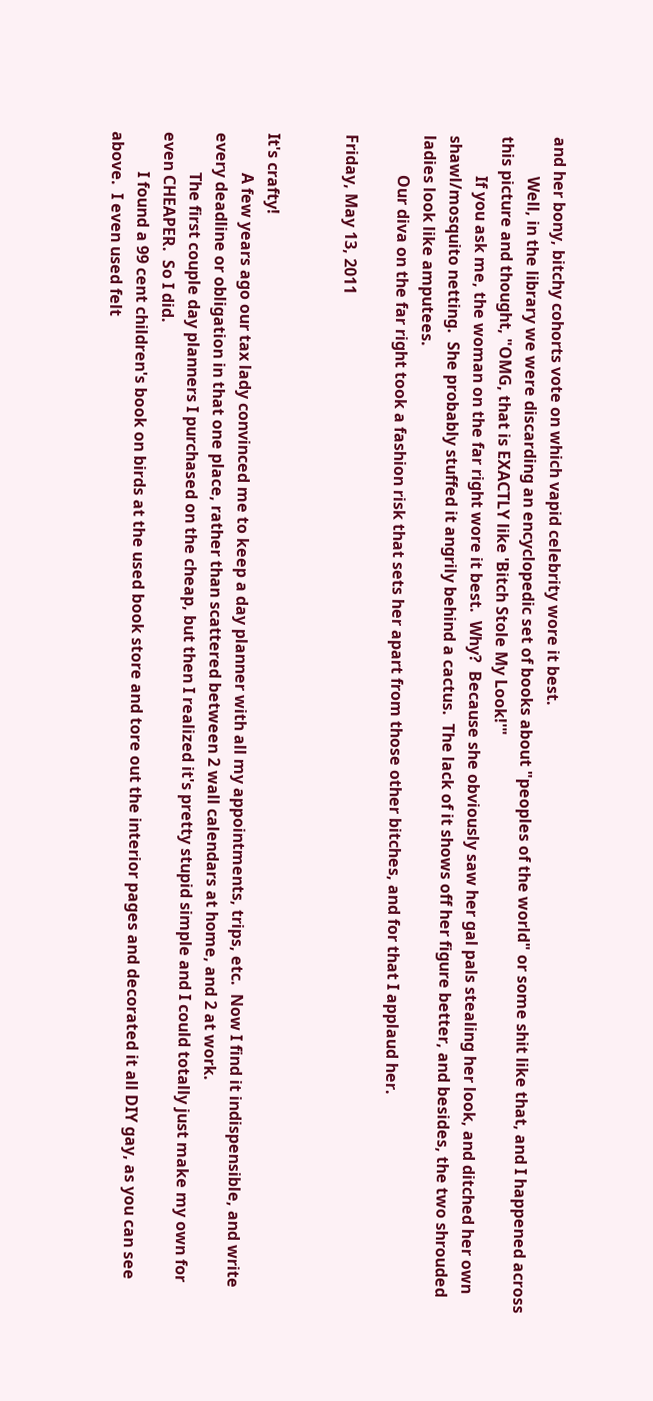and her bony, bitchy cohorts vote on which vapid celebrity wore it best.
          Well, in the library we were discarding an encyclopedic set of books about "peoples of the world" or some shit like that, and I happened across this picture and thought, "OMG, that is EXACTLY like 'Bitch Stole My Look!'"
          If you ask me, the woman on the far right wore it best.  Why?  Because she obviously saw her gal pals stealing her look, and ditched her own shawl/mosquito netting.  She probably stuffed it angrily behind a cactus.  The lack of it shows off her figure better, and besides, the two shrouded ladies look like amputees.
          Our diva on the far right took a fashion risk that sets her apart from those other bitches, and for that I applaud her.

Friday, May 13, 2011


It's crafty!
          A few years ago our tax lady convinced me to keep a day planner with all my appointments, trips, etc.  Now I find it indispensible, and write every deadline or obligation in that one place, rather than scattered between 2 wall calendars at home, and 2 at work.
          The first couple day planners I purchased on the cheap, but then I realized it's pretty stupid simple and I could totally just make my own for even CHEAPER.  So I did.
          I found a 99 cent children's book on birds at the used book store and tore out the interior pages and decorated it all DIY gay, as you can see above.  I even used felt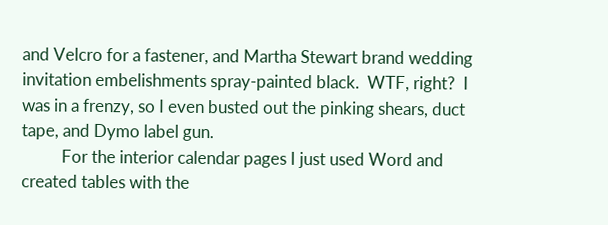and Velcro for a fastener, and Martha Stewart brand wedding invitation embelishments spray-painted black.  WTF, right?  I was in a frenzy, so I even busted out the pinking shears, duct tape, and Dymo label gun.
          For the interior calendar pages I just used Word and created tables with the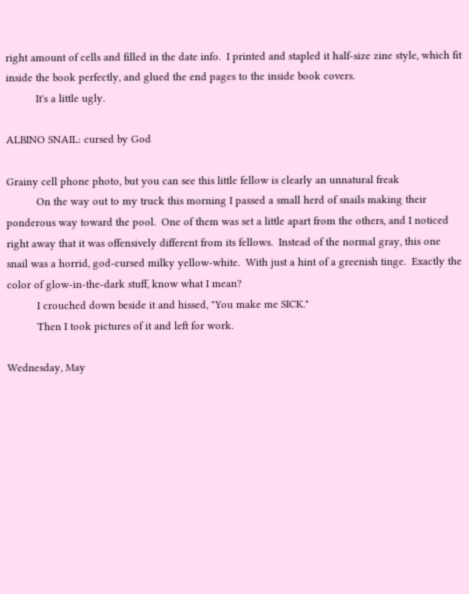right amount of cells and filled in the date info.  I printed and stapled it half-size zine style, which fit inside the book perfectly, and glued the end pages to the inside book covers.
          It's a little ugly.

ALBINO SNAIL: cursed by God

Grainy cell phone photo, but you can see this little fellow is clearly an unnatural freak
          On the way out to my truck this morning I passed a small herd of snails making their ponderous way toward the pool.  One of them was set a little apart from the others, and I noticed right away that it was offensively different from its fellows.  Instead of the normal gray, this one snail was a horrid, god-cursed milky yellow-white.  With just a hint of a greenish tinge.  Exactly the color of glow-in-the-dark stuff, know what I mean?
          I crouched down beside it and hissed, "You make me SICK."
          Then I took pictures of it and left for work.

Wednesday, May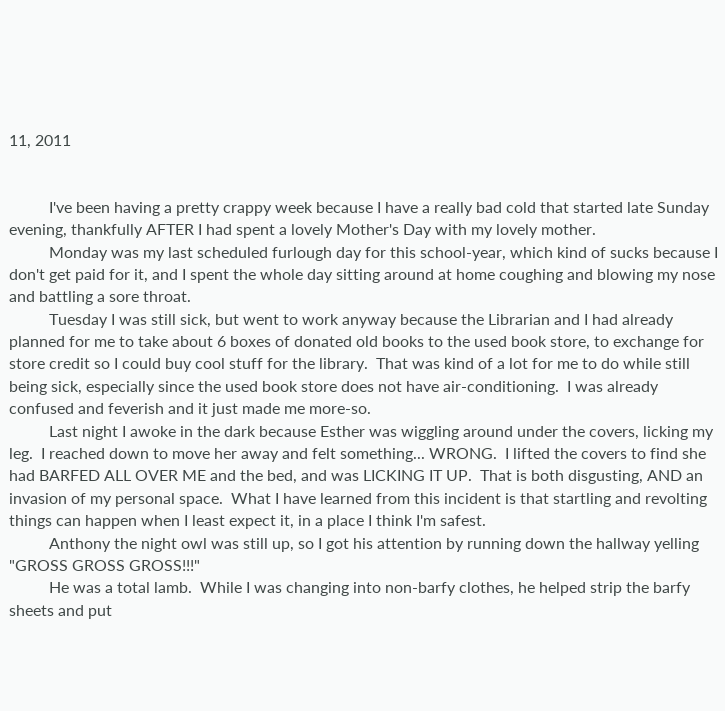11, 2011


          I've been having a pretty crappy week because I have a really bad cold that started late Sunday evening, thankfully AFTER I had spent a lovely Mother's Day with my lovely mother.
          Monday was my last scheduled furlough day for this school-year, which kind of sucks because I don't get paid for it, and I spent the whole day sitting around at home coughing and blowing my nose and battling a sore throat.
          Tuesday I was still sick, but went to work anyway because the Librarian and I had already planned for me to take about 6 boxes of donated old books to the used book store, to exchange for store credit so I could buy cool stuff for the library.  That was kind of a lot for me to do while still being sick, especially since the used book store does not have air-conditioning.  I was already confused and feverish and it just made me more-so.
          Last night I awoke in the dark because Esther was wiggling around under the covers, licking my leg.  I reached down to move her away and felt something... WRONG.  I lifted the covers to find she had BARFED ALL OVER ME and the bed, and was LICKING IT UP.  That is both disgusting, AND an invasion of my personal space.  What I have learned from this incident is that startling and revolting things can happen when I least expect it, in a place I think I'm safest.
          Anthony the night owl was still up, so I got his attention by running down the hallway yelling "GROSS GROSS GROSS!!!"
          He was a total lamb.  While I was changing into non-barfy clothes, he helped strip the barfy sheets and put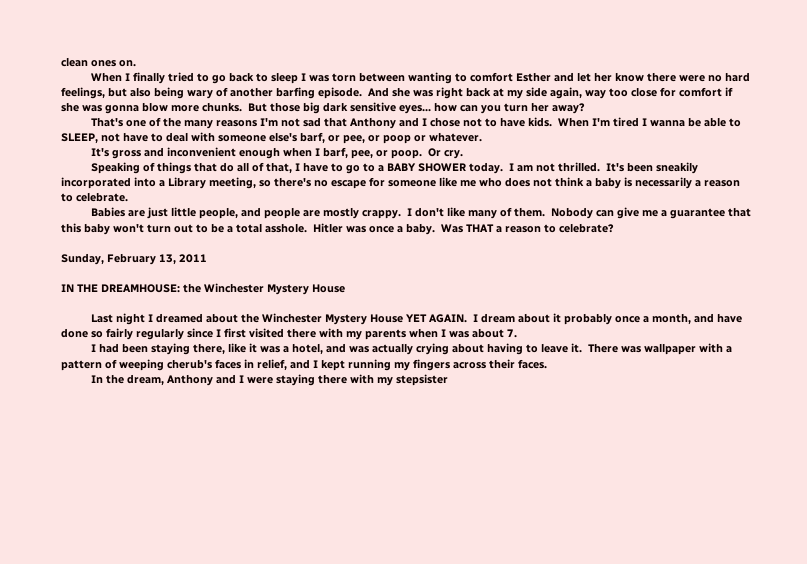clean ones on.
          When I finally tried to go back to sleep I was torn between wanting to comfort Esther and let her know there were no hard feelings, but also being wary of another barfing episode.  And she was right back at my side again, way too close for comfort if she was gonna blow more chunks.  But those big dark sensitive eyes... how can you turn her away?
          That's one of the many reasons I'm not sad that Anthony and I chose not to have kids.  When I'm tired I wanna be able to SLEEP, not have to deal with someone else's barf, or pee, or poop or whatever.
          It's gross and inconvenient enough when I barf, pee, or poop.  Or cry.
          Speaking of things that do all of that, I have to go to a BABY SHOWER today.  I am not thrilled.  It's been sneakily incorporated into a Library meeting, so there's no escape for someone like me who does not think a baby is necessarily a reason to celebrate.
          Babies are just little people, and people are mostly crappy.  I don't like many of them.  Nobody can give me a guarantee that this baby won't turn out to be a total asshole.  Hitler was once a baby.  Was THAT a reason to celebrate?

Sunday, February 13, 2011

IN THE DREAMHOUSE: the Winchester Mystery House

          Last night I dreamed about the Winchester Mystery House YET AGAIN.  I dream about it probably once a month, and have done so fairly regularly since I first visited there with my parents when I was about 7.
          I had been staying there, like it was a hotel, and was actually crying about having to leave it.  There was wallpaper with a pattern of weeping cherub's faces in relief, and I kept running my fingers across their faces.
          In the dream, Anthony and I were staying there with my stepsister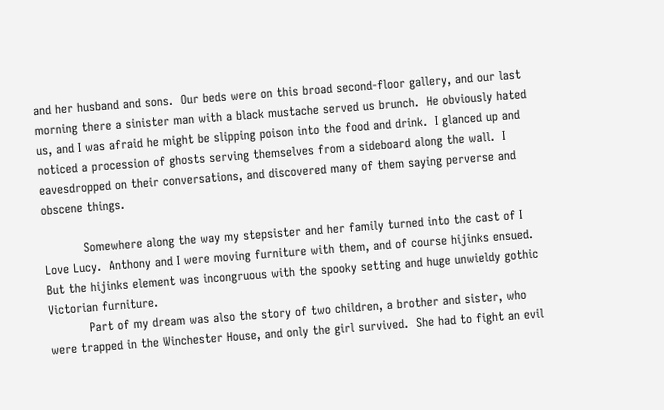and her husband and sons.  Our beds were on this broad second-floor gallery, and our last morning there a sinister man with a black mustache served us brunch.  He obviously hated us, and I was afraid he might be slipping poison into the food and drink.  I glanced up and noticed a procession of ghosts serving themselves from a sideboard along the wall.  I eavesdropped on their conversations, and discovered many of them saying perverse and obscene things.

          Somewhere along the way my stepsister and her family turned into the cast of I Love Lucy.  Anthony and I were moving furniture with them, and of course hijinks ensued.  But the hijinks element was incongruous with the spooky setting and huge unwieldy gothic Victorian furniture.
          Part of my dream was also the story of two children, a brother and sister, who were trapped in the Winchester House, and only the girl survived.  She had to fight an evil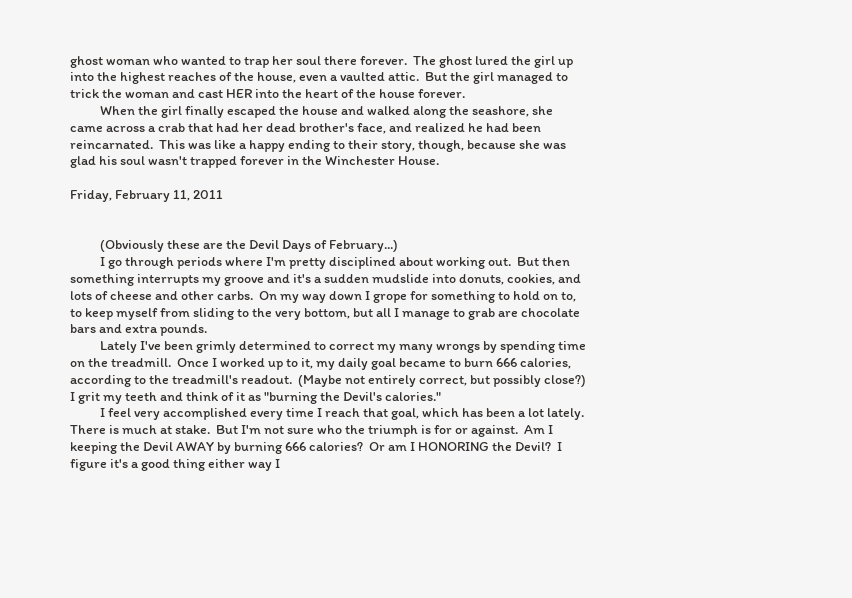ghost woman who wanted to trap her soul there forever.  The ghost lured the girl up into the highest reaches of the house, even a vaulted attic.  But the girl managed to trick the woman and cast HER into the heart of the house forever.
          When the girl finally escaped the house and walked along the seashore, she came across a crab that had her dead brother's face, and realized he had been reincarnated.  This was like a happy ending to their story, though, because she was glad his soul wasn't trapped forever in the Winchester House.

Friday, February 11, 2011


          (Obviously these are the Devil Days of February...)
          I go through periods where I'm pretty disciplined about working out.  But then something interrupts my groove and it's a sudden mudslide into donuts, cookies, and lots of cheese and other carbs.  On my way down I grope for something to hold on to, to keep myself from sliding to the very bottom, but all I manage to grab are chocolate bars and extra pounds.
          Lately I've been grimly determined to correct my many wrongs by spending time on the treadmill.  Once I worked up to it, my daily goal became to burn 666 calories, according to the treadmill's readout.  (Maybe not entirely correct, but possibly close?)  I grit my teeth and think of it as "burning the Devil's calories."
          I feel very accomplished every time I reach that goal, which has been a lot lately.  There is much at stake.  But I'm not sure who the triumph is for or against.  Am I keeping the Devil AWAY by burning 666 calories?  Or am I HONORING the Devil?  I figure it's a good thing either way I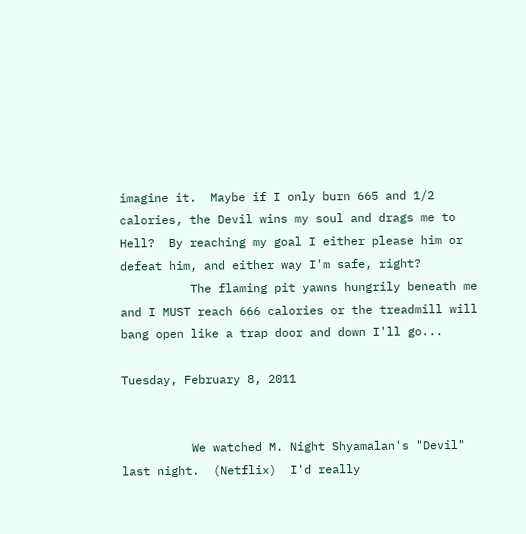imagine it.  Maybe if I only burn 665 and 1/2 calories, the Devil wins my soul and drags me to Hell?  By reaching my goal I either please him or defeat him, and either way I'm safe, right?
          The flaming pit yawns hungrily beneath me and I MUST reach 666 calories or the treadmill will bang open like a trap door and down I'll go...

Tuesday, February 8, 2011


          We watched M. Night Shyamalan's "Devil" last night.  (Netflix)  I'd really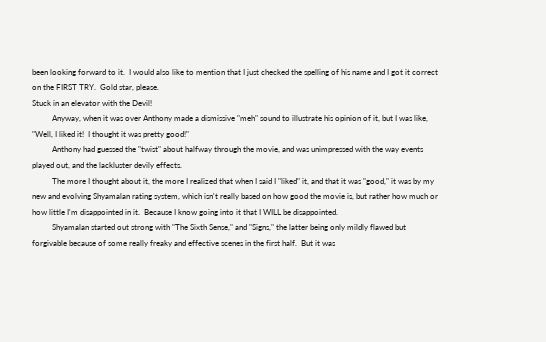been looking forward to it.  I would also like to mention that I just checked the spelling of his name and I got it correct on the FIRST TRY.  Gold star, please.
Stuck in an elevator with the Devil!
          Anyway, when it was over Anthony made a dismissive "meh" sound to illustrate his opinion of it, but I was like, "Well, I liked it!  I thought it was pretty good!"
          Anthony had guessed the "twist" about halfway through the movie, and was unimpressed with the way events played out, and the lackluster devily effects.
          The more I thought about it, the more I realized that when I said I "liked" it, and that it was "good," it was by my new and evolving Shyamalan rating system, which isn't really based on how good the movie is, but rather how much or how little I'm disappointed in it.  Because I know going into it that I WILL be disappointed.
          Shyamalan started out strong with "The Sixth Sense," and "Signs," the latter being only mildly flawed but forgivable because of some really freaky and effective scenes in the first half.  But it was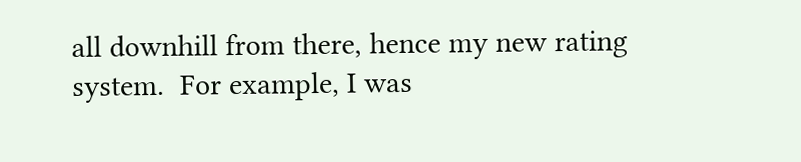all downhill from there, hence my new rating system.  For example, I was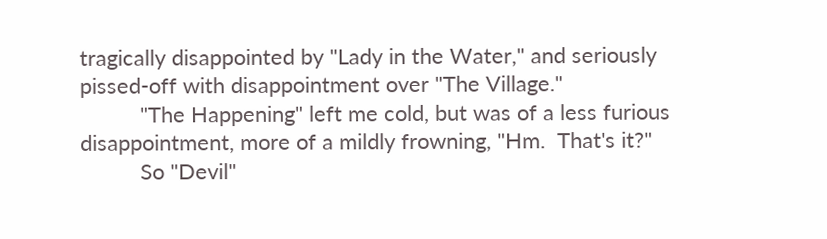tragically disappointed by "Lady in the Water," and seriously pissed-off with disappointment over "The Village."
          "The Happening" left me cold, but was of a less furious disappointment, more of a mildly frowning, "Hm.  That's it?"
          So "Devil"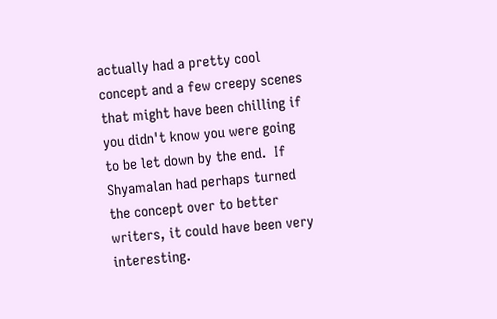actually had a pretty cool concept and a few creepy scenes that might have been chilling if you didn't know you were going to be let down by the end.  If Shyamalan had perhaps turned the concept over to better writers, it could have been very interesting.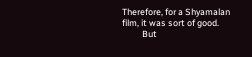Therefore, for a Shyamalan film, it was sort of good.
          But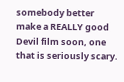somebody better make a REALLY good Devil film soon, one that is seriously scary.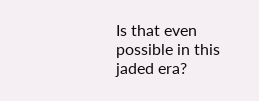Is that even possible in this jaded era?